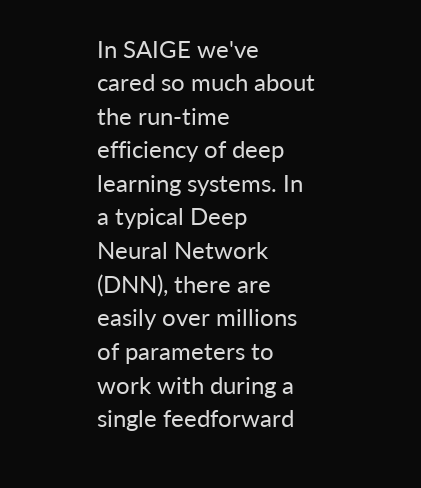In SAIGE we've cared so much about the run-time efficiency of deep learning systems. In a typical Deep Neural Network (DNN), there are easily over millions of parameters to work with during a single feedforward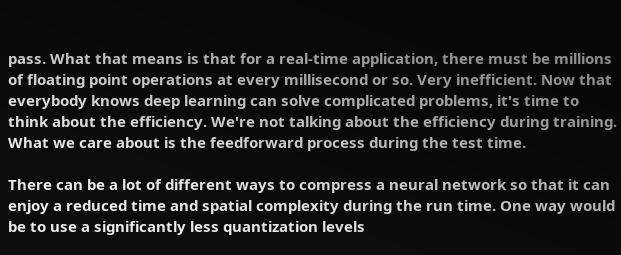pass. What that means is that for a real-time application, there must be millions of floating point operations at every millisecond or so. Very inefficient. Now that everybody knows deep learning can solve complicated problems, it's time to think about the efficiency. We're not talking about the efficiency during training. What we care about is the feedforward process during the test time.

There can be a lot of different ways to compress a neural network so that it can enjoy a reduced time and spatial complexity during the run time. One way would be to use a significantly less quantization levels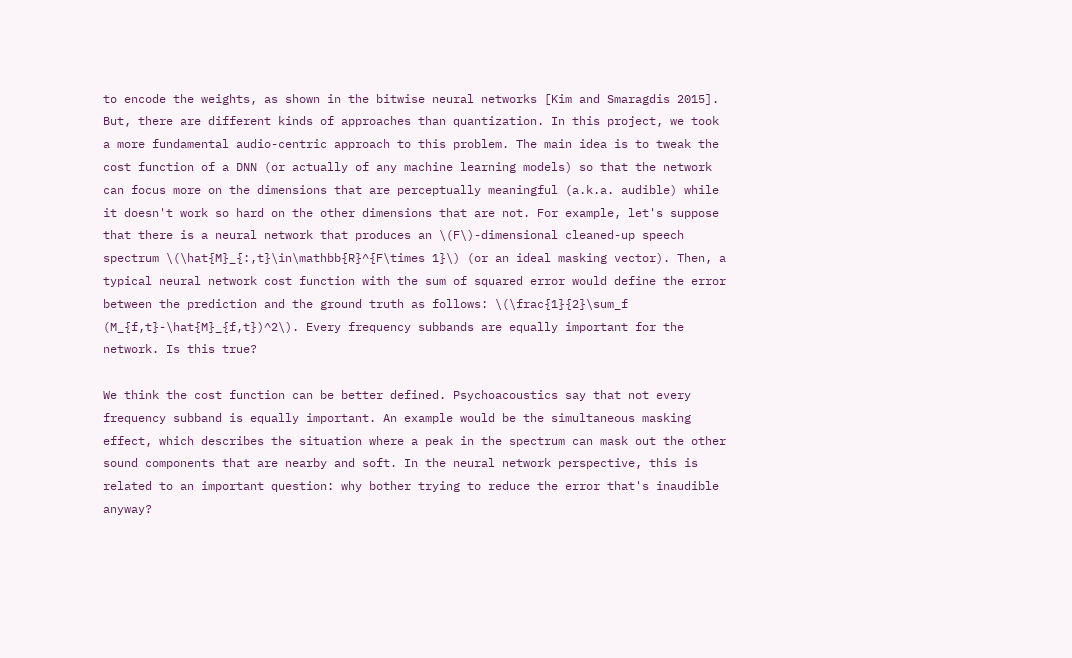to encode the weights, as shown in the bitwise neural networks [Kim and Smaragdis 2015]. But, there are different kinds of approaches than quantization. In this project, we took a more fundamental audio-centric approach to this problem. The main idea is to tweak the cost function of a DNN (or actually of any machine learning models) so that the network can focus more on the dimensions that are perceptually meaningful (a.k.a. audible) while it doesn't work so hard on the other dimensions that are not. For example, let's suppose that there is a neural network that produces an \(F\)-dimensional cleaned-up speech spectrum \(\hat{M}_{:,t}\in\mathbb{R}^{F\times 1}\) (or an ideal masking vector). Then, a typical neural network cost function with the sum of squared error would define the error between the prediction and the ground truth as follows: \(\frac{1}{2}\sum_f (M_{f,t}-\hat{M}_{f,t})^2\). Every frequency subbands are equally important for the network. Is this true?

We think the cost function can be better defined. Psychoacoustics say that not every frequency subband is equally important. An example would be the simultaneous masking effect, which describes the situation where a peak in the spectrum can mask out the other sound components that are nearby and soft. In the neural network perspective, this is related to an important question: why bother trying to reduce the error that's inaudible anyway?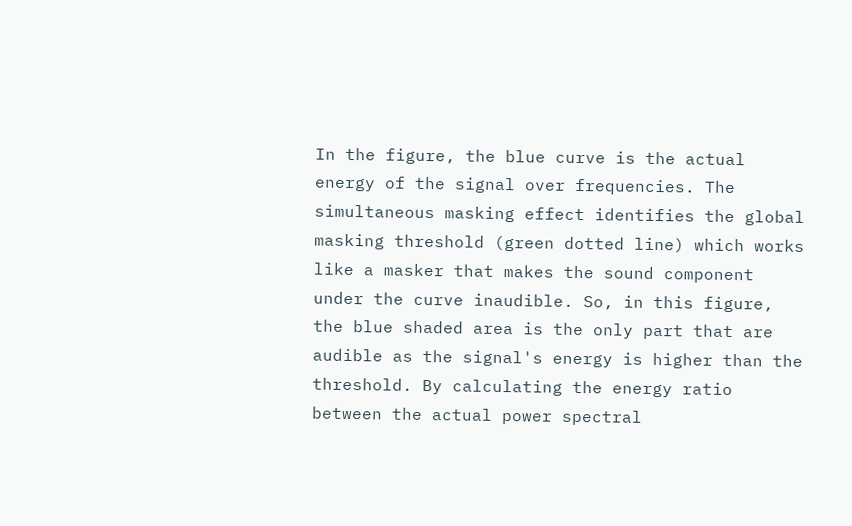In the figure, the blue curve is the actual energy of the signal over frequencies. The simultaneous masking effect identifies the global masking threshold (green dotted line) which works like a masker that makes the sound component under the curve inaudible. So, in this figure, the blue shaded area is the only part that are audible as the signal's energy is higher than the threshold. By calculating the energy ratio between the actual power spectral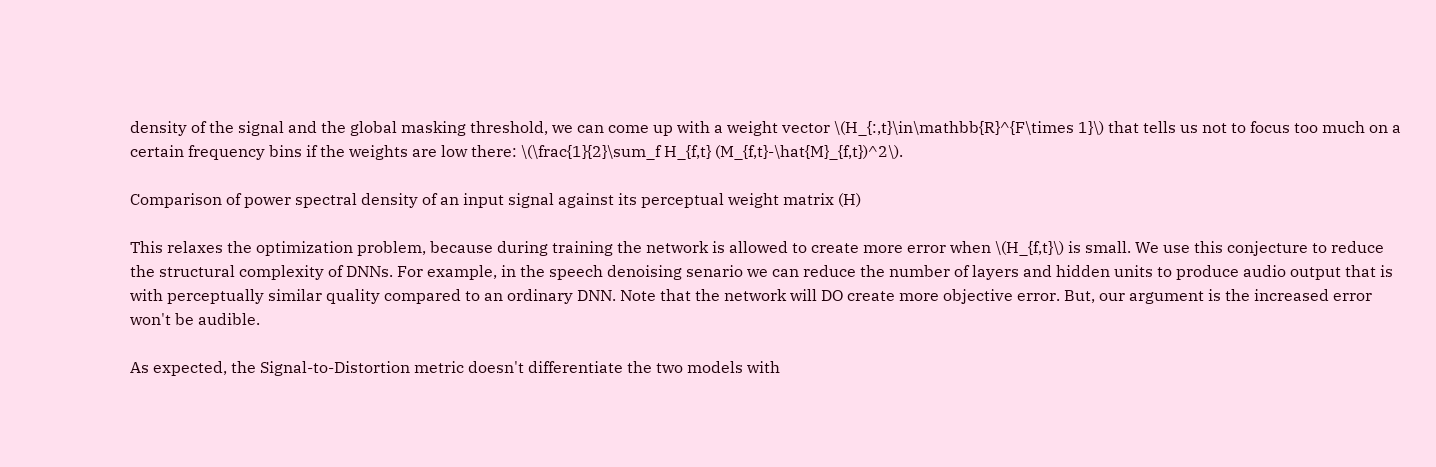density of the signal and the global masking threshold, we can come up with a weight vector \(H_{:,t}\in\mathbb{R}^{F\times 1}\) that tells us not to focus too much on a certain frequency bins if the weights are low there: \(\frac{1}{2}\sum_f H_{f,t} (M_{f,t}-\hat{M}_{f,t})^2\).

Comparison of power spectral density of an input signal against its perceptual weight matrix (H)

This relaxes the optimization problem, because during training the network is allowed to create more error when \(H_{f,t}\) is small. We use this conjecture to reduce the structural complexity of DNNs. For example, in the speech denoising senario we can reduce the number of layers and hidden units to produce audio output that is with perceptually similar quality compared to an ordinary DNN. Note that the network will DO create more objective error. But, our argument is the increased error won't be audible.

As expected, the Signal-to-Distortion metric doesn't differentiate the two models with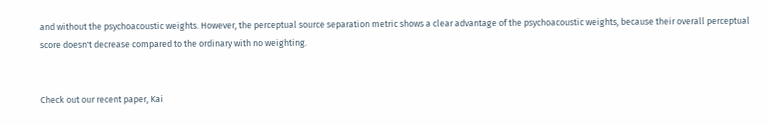and without the psychoacoustic weights. However, the perceptual source separation metric shows a clear advantage of the psychoacoustic weights, because their overall perceptual score doesn't decrease compared to the ordinary with no weighting.


Check out our recent paper, Kai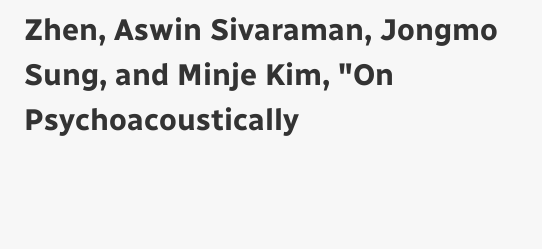Zhen, Aswin Sivaraman, Jongmo Sung, and Minje Kim, "On Psychoacoustically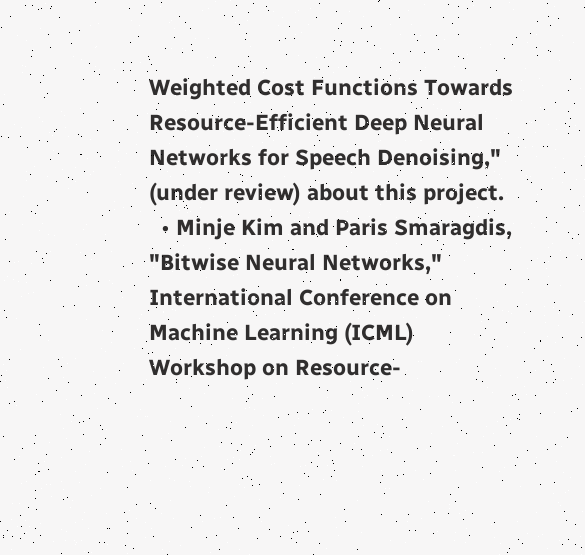Weighted Cost Functions Towards Resource-Efficient Deep Neural Networks for Speech Denoising," (under review) about this project.
  • Minje Kim and Paris Smaragdis, "Bitwise Neural Networks," International Conference on Machine Learning (ICML) Workshop on Resource-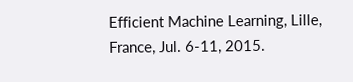Efficient Machine Learning, Lille, France, Jul. 6-11, 2015.